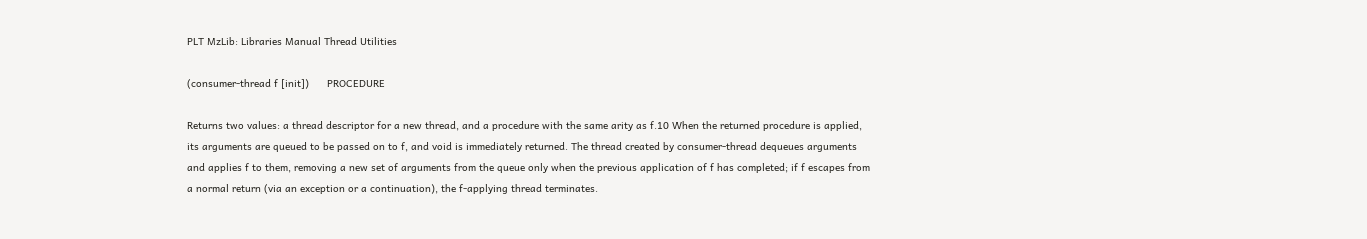PLT MzLib: Libraries Manual Thread Utilities

(consumer-thread f [init])      PROCEDURE

Returns two values: a thread descriptor for a new thread, and a procedure with the same arity as f.10 When the returned procedure is applied, its arguments are queued to be passed on to f, and void is immediately returned. The thread created by consumer-thread dequeues arguments and applies f to them, removing a new set of arguments from the queue only when the previous application of f has completed; if f escapes from a normal return (via an exception or a continuation), the f-applying thread terminates.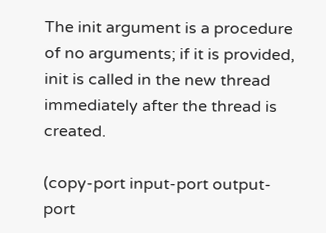The init argument is a procedure of no arguments; if it is provided, init is called in the new thread immediately after the thread is created.

(copy-port input-port output-port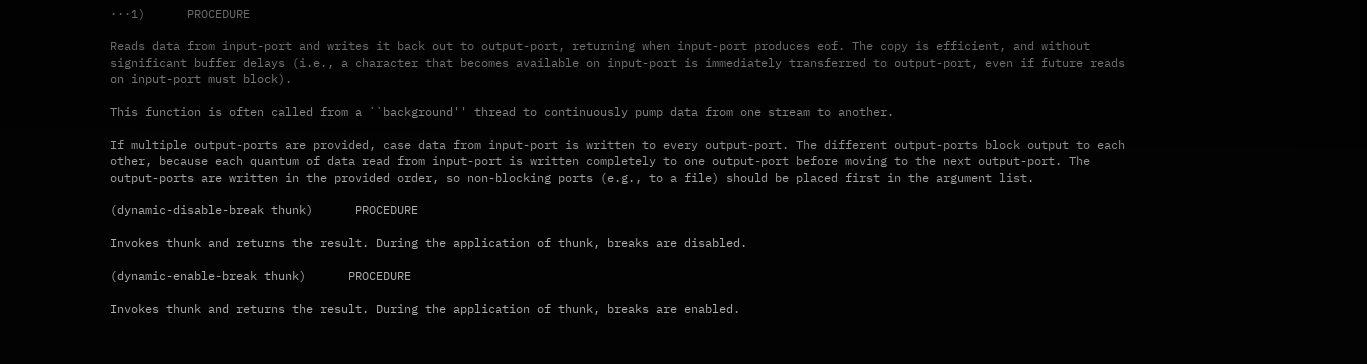···1)      PROCEDURE

Reads data from input-port and writes it back out to output-port, returning when input-port produces eof. The copy is efficient, and without significant buffer delays (i.e., a character that becomes available on input-port is immediately transferred to output-port, even if future reads on input-port must block).

This function is often called from a ``background'' thread to continuously pump data from one stream to another.

If multiple output-ports are provided, case data from input-port is written to every output-port. The different output-ports block output to each other, because each quantum of data read from input-port is written completely to one output-port before moving to the next output-port. The output-ports are written in the provided order, so non-blocking ports (e.g., to a file) should be placed first in the argument list.

(dynamic-disable-break thunk)      PROCEDURE

Invokes thunk and returns the result. During the application of thunk, breaks are disabled.

(dynamic-enable-break thunk)      PROCEDURE

Invokes thunk and returns the result. During the application of thunk, breaks are enabled.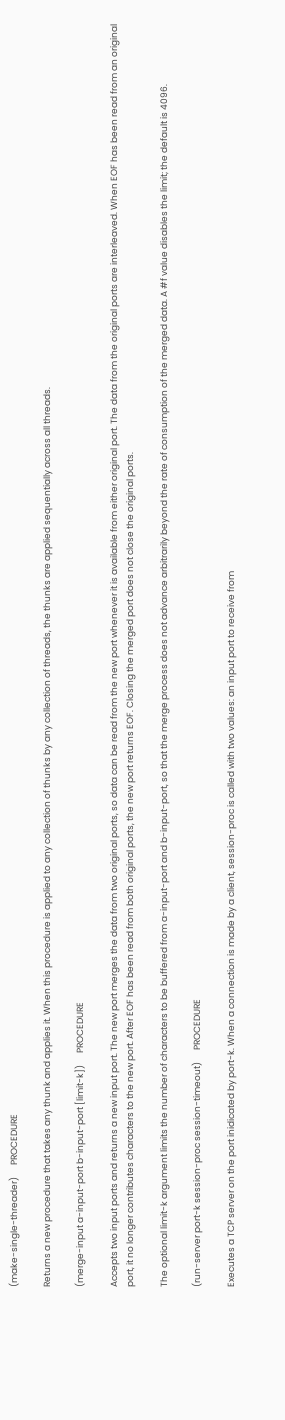(make-single-threader)      PROCEDURE

Returns a new procedure that takes any thunk and applies it. When this procedure is applied to any collection of thunks by any collection of threads, the thunks are applied sequentially across all threads.

(merge-input a-input-port b-input-port [limit-k])      PROCEDURE

Accepts two input ports and returns a new input port. The new port merges the data from two original ports, so data can be read from the new port whenever it is available from either original port. The data from the original ports are interleaved. When EOF has been read from an original port, it no longer contributes characters to the new port. After EOF has been read from both original ports, the new port returns EOF. Closing the merged port does not close the original ports.

The optional limit-k argument limits the number of characters to be buffered from a-input-port and b-input-port, so that the merge process does not advance arbitrarily beyond the rate of consumption of the merged data. A #f value disables the limit; the default is 4096.

(run-server port-k session-proc session-timeout)      PROCEDURE

Executes a TCP server on the port inidicated by port-k. When a connection is made by a client, session-proc is called with two values: an input port to receive from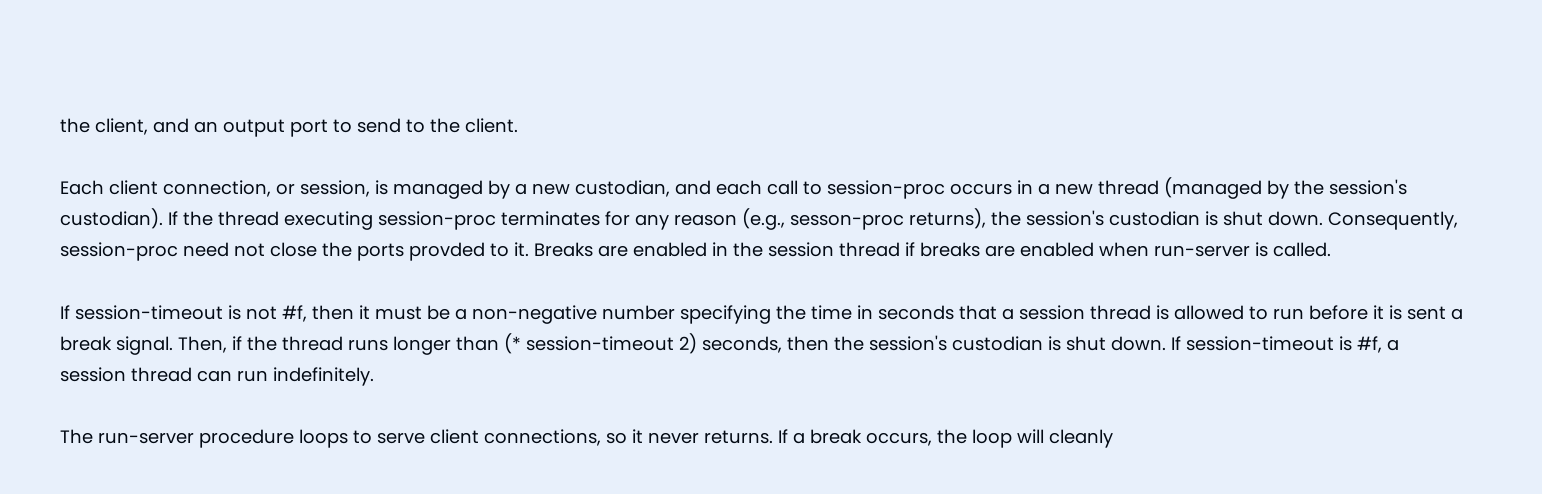the client, and an output port to send to the client.

Each client connection, or session, is managed by a new custodian, and each call to session-proc occurs in a new thread (managed by the session's custodian). If the thread executing session-proc terminates for any reason (e.g., sesson-proc returns), the session's custodian is shut down. Consequently, session-proc need not close the ports provded to it. Breaks are enabled in the session thread if breaks are enabled when run-server is called.

If session-timeout is not #f, then it must be a non-negative number specifying the time in seconds that a session thread is allowed to run before it is sent a break signal. Then, if the thread runs longer than (* session-timeout 2) seconds, then the session's custodian is shut down. If session-timeout is #f, a session thread can run indefinitely.

The run-server procedure loops to serve client connections, so it never returns. If a break occurs, the loop will cleanly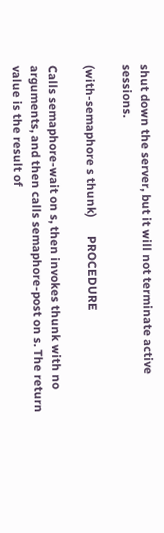shut down the server, but it will not terminate active sessions.

(with-semaphore s thunk)      PROCEDURE

Calls semaphore-wait on s, then invokes thunk with no arguments, and then calls semaphore-post on s. The return value is the result of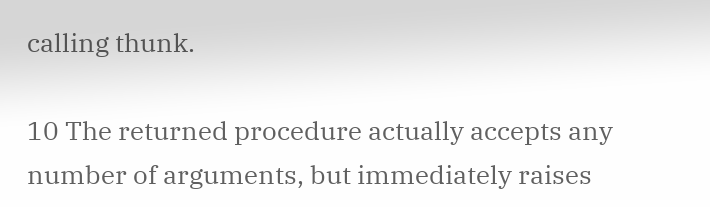calling thunk.

10 The returned procedure actually accepts any number of arguments, but immediately raises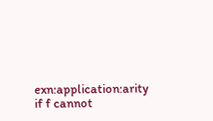exn:application:arity if f cannot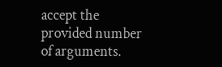accept the provided number of arguments.